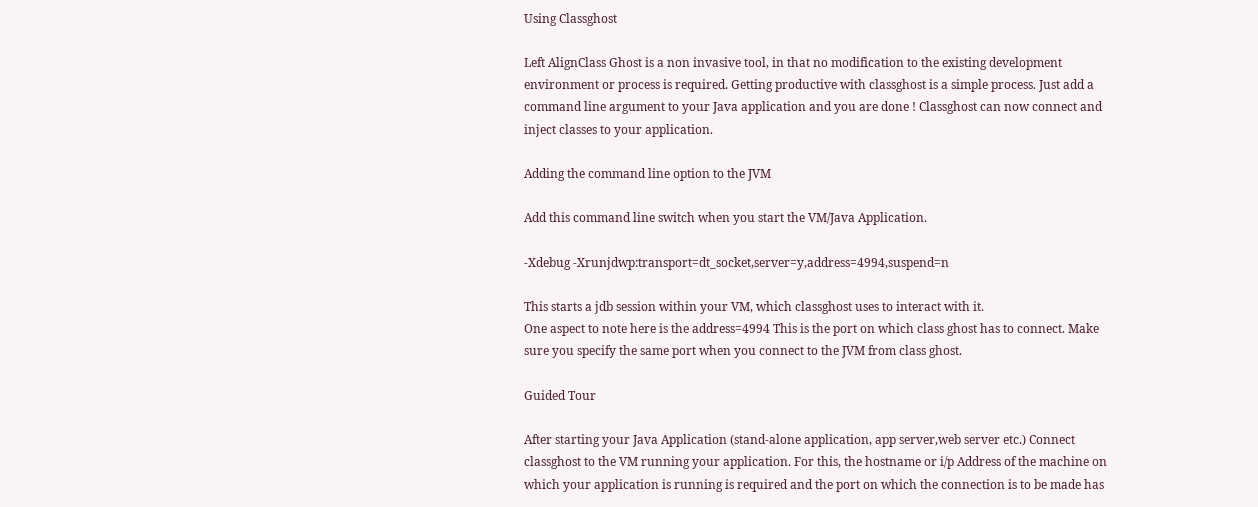Using Classghost

Left AlignClass Ghost is a non invasive tool, in that no modification to the existing development environment or process is required. Getting productive with classghost is a simple process. Just add a command line argument to your Java application and you are done ! Classghost can now connect and inject classes to your application.

Adding the command line option to the JVM

Add this command line switch when you start the VM/Java Application.

-Xdebug -Xrunjdwp:transport=dt_socket,server=y,address=4994,suspend=n

This starts a jdb session within your VM, which classghost uses to interact with it.
One aspect to note here is the address=4994 This is the port on which class ghost has to connect. Make sure you specify the same port when you connect to the JVM from class ghost.

Guided Tour

After starting your Java Application (stand-alone application, app server,web server etc.) Connect classghost to the VM running your application. For this, the hostname or i/p Address of the machine on which your application is running is required and the port on which the connection is to be made has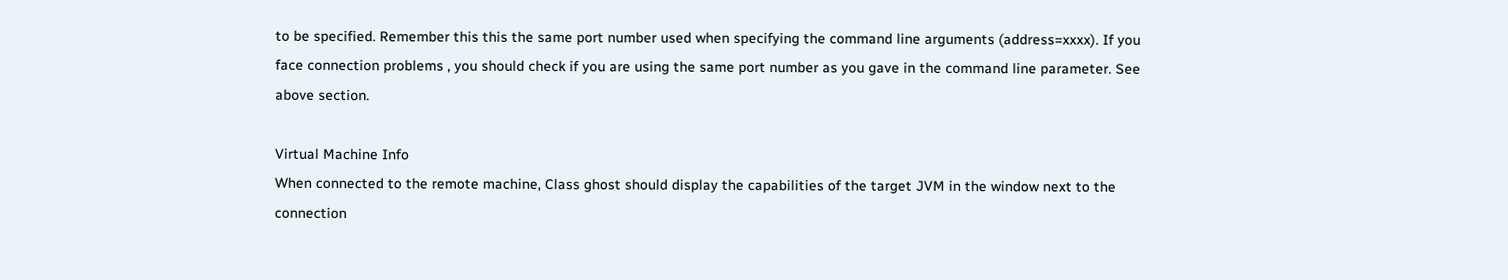to be specified. Remember this this the same port number used when specifying the command line arguments (address=xxxx). If you face connection problems , you should check if you are using the same port number as you gave in the command line parameter. See above section.

Virtual Machine Info
When connected to the remote machine, Class ghost should display the capabilities of the target JVM in the window next to the connection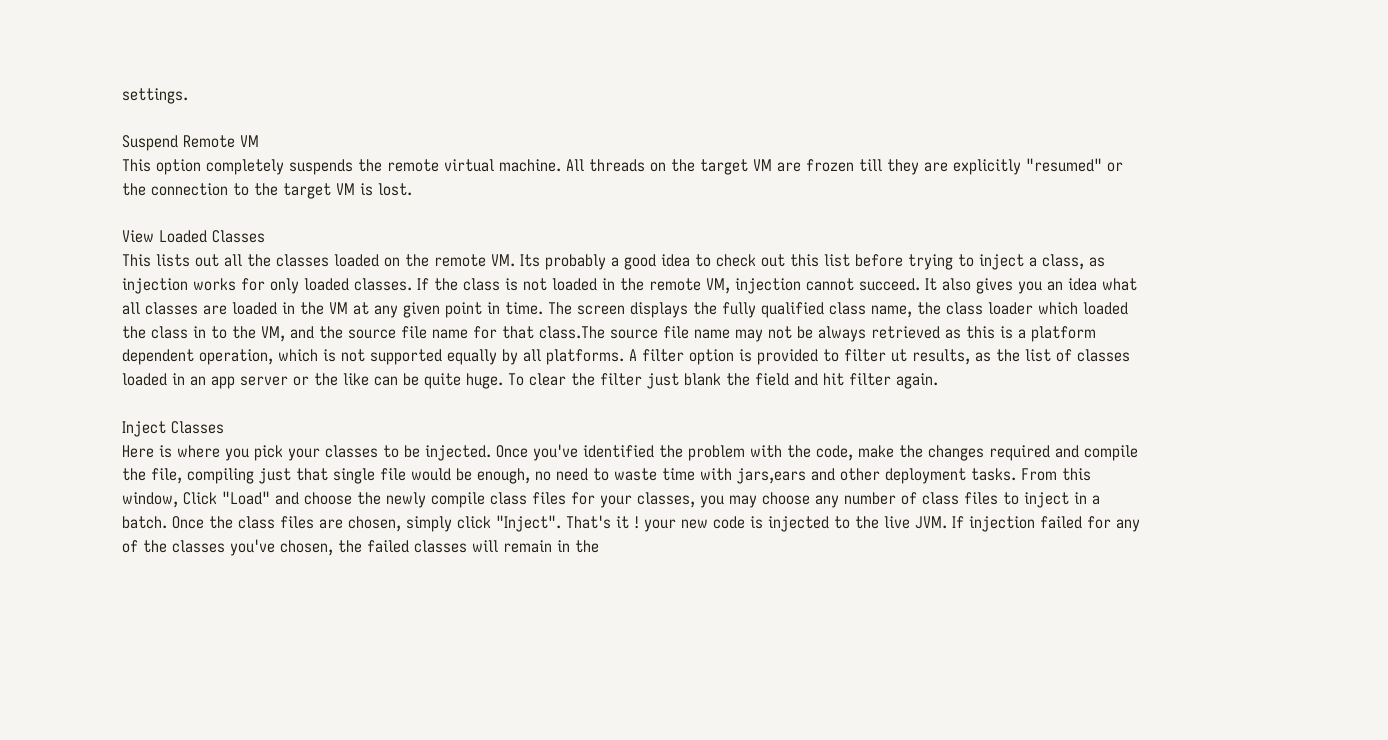settings.

Suspend Remote VM
This option completely suspends the remote virtual machine. All threads on the target VM are frozen till they are explicitly "resumed" or the connection to the target VM is lost.

View Loaded Classes
This lists out all the classes loaded on the remote VM. Its probably a good idea to check out this list before trying to inject a class, as injection works for only loaded classes. If the class is not loaded in the remote VM, injection cannot succeed. It also gives you an idea what all classes are loaded in the VM at any given point in time. The screen displays the fully qualified class name, the class loader which loaded the class in to the VM, and the source file name for that class.The source file name may not be always retrieved as this is a platform dependent operation, which is not supported equally by all platforms. A filter option is provided to filter ut results, as the list of classes loaded in an app server or the like can be quite huge. To clear the filter just blank the field and hit filter again.

Inject Classes
Here is where you pick your classes to be injected. Once you've identified the problem with the code, make the changes required and compile the file, compiling just that single file would be enough, no need to waste time with jars,ears and other deployment tasks. From this window, Click "Load" and choose the newly compile class files for your classes, you may choose any number of class files to inject in a batch. Once the class files are chosen, simply click "Inject". That's it ! your new code is injected to the live JVM. If injection failed for any of the classes you've chosen, the failed classes will remain in the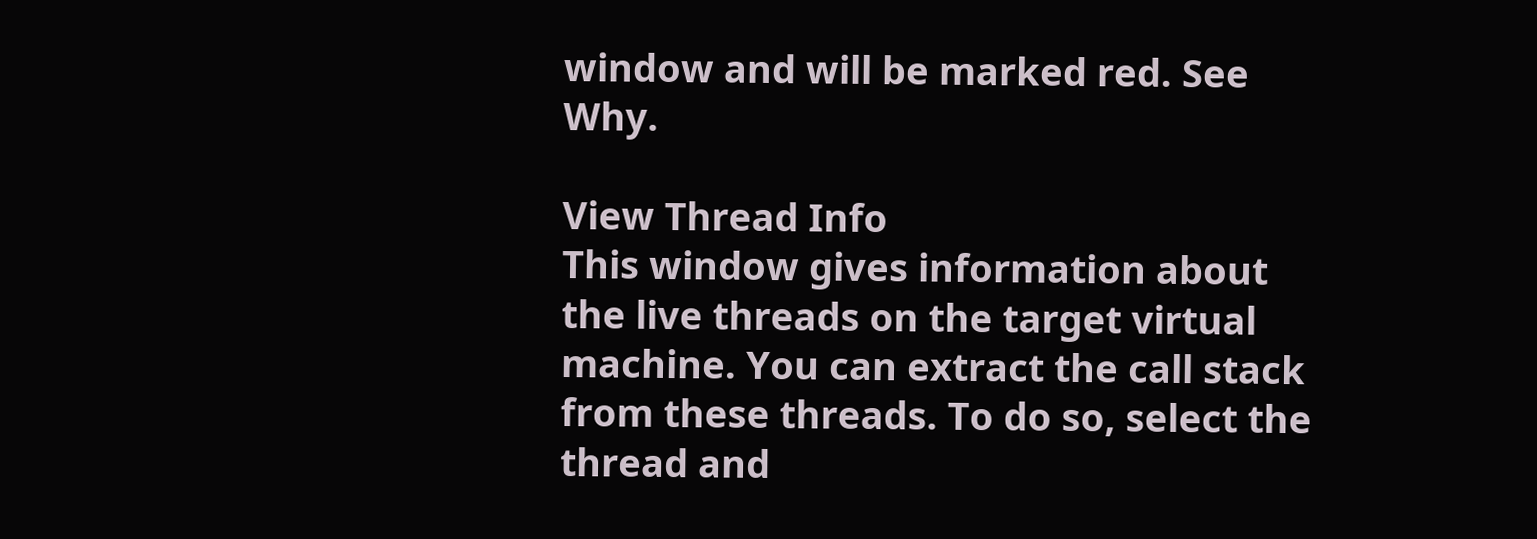window and will be marked red. See Why.

View Thread Info
This window gives information about the live threads on the target virtual machine. You can extract the call stack from these threads. To do so, select the thread and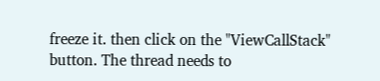freeze it. then click on the "ViewCallStack" button. The thread needs to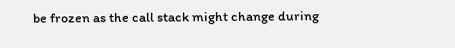be frozen as the call stack might change during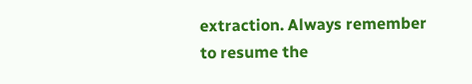extraction. Always remember to resume the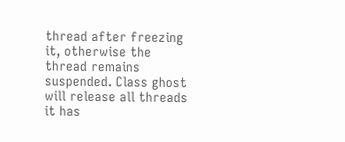thread after freezing it, otherwise the thread remains suspended. Class ghost will release all threads it has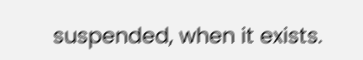suspended, when it exists.